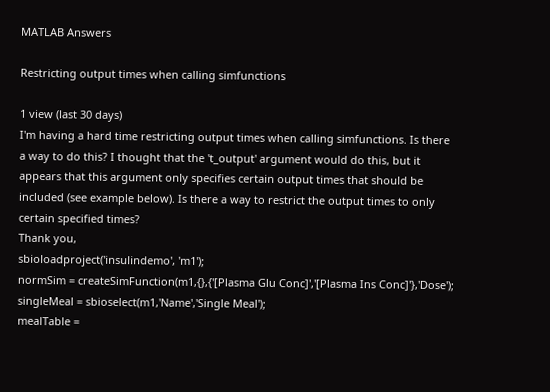MATLAB Answers

Restricting output times when calling simfunctions

1 view (last 30 days)
I'm having a hard time restricting output times when calling simfunctions. Is there a way to do this? I thought that the 't_output' argument would do this, but it appears that this argument only specifies certain output times that should be included (see example below). Is there a way to restrict the output times to only certain specified times?
Thank you,
sbioloadproject('insulindemo', 'm1');
normSim = createSimFunction(m1,{},{'[Plasma Glu Conc]','[Plasma Ins Conc]'},'Dose');
singleMeal = sbioselect(m1,'Name','Single Meal');
mealTable =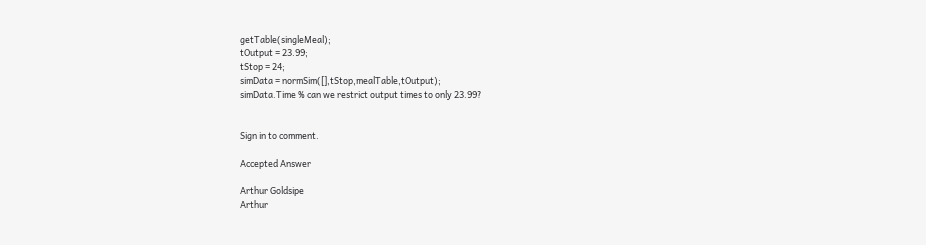getTable(singleMeal);
tOutput = 23.99;
tStop = 24;
simData = normSim([],tStop,mealTable,tOutput);
simData.Time % can we restrict output times to only 23.99?


Sign in to comment.

Accepted Answer

Arthur Goldsipe
Arthur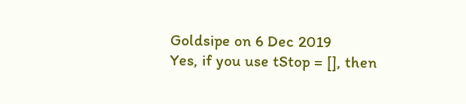Goldsipe on 6 Dec 2019
Yes, if you use tStop = [], then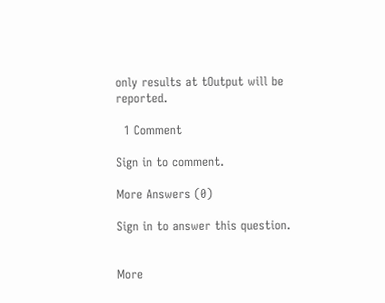only results at tOutput will be reported.

  1 Comment

Sign in to comment.

More Answers (0)

Sign in to answer this question.


More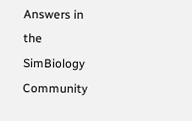Answers in the  SimBiology Community